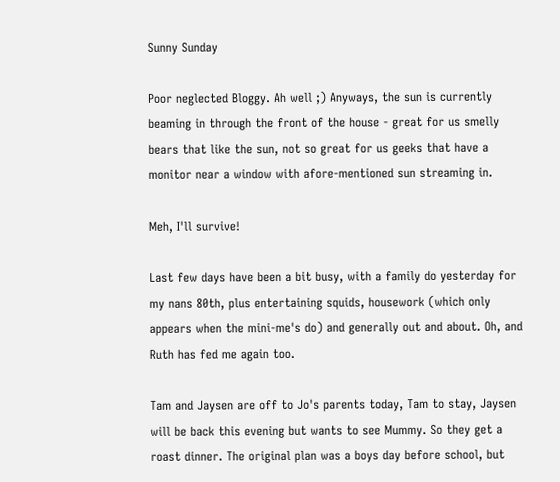Sunny Sunday

Poor neglected Bloggy. Ah well ;) Anyways, the sun is currently beaming in through the front of the house - great for us smelly bears that like the sun, not so great for us geeks that have a monitor near a window with afore-mentioned sun streaming in.

Meh, I'll survive!

Last few days have been a bit busy, with a family do yesterday for my nans 80th, plus entertaining squids, housework (which only appears when the mini-me's do) and generally out and about. Oh, and Ruth has fed me again too.

Tam and Jaysen are off to Jo's parents today, Tam to stay, Jaysen will be back this evening but wants to see Mummy. So they get a roast dinner. The original plan was a boys day before school, but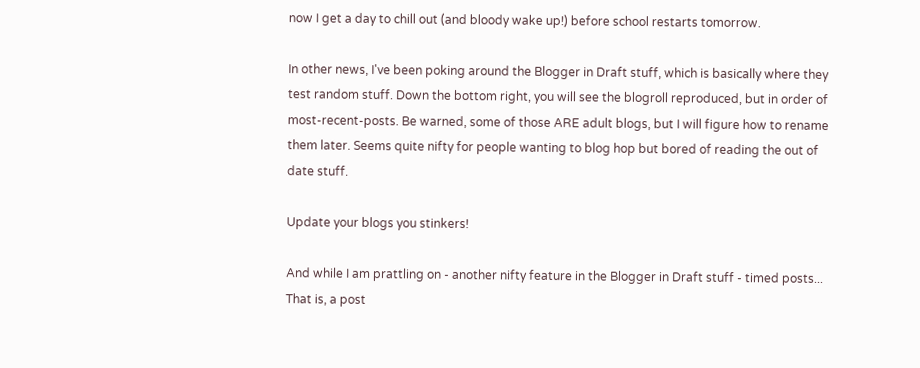now I get a day to chill out (and bloody wake up!) before school restarts tomorrow.

In other news, I've been poking around the Blogger in Draft stuff, which is basically where they test random stuff. Down the bottom right, you will see the blogroll reproduced, but in order of most-recent-posts. Be warned, some of those ARE adult blogs, but I will figure how to rename them later. Seems quite nifty for people wanting to blog hop but bored of reading the out of date stuff.

Update your blogs you stinkers!

And while I am prattling on - another nifty feature in the Blogger in Draft stuff - timed posts... That is, a post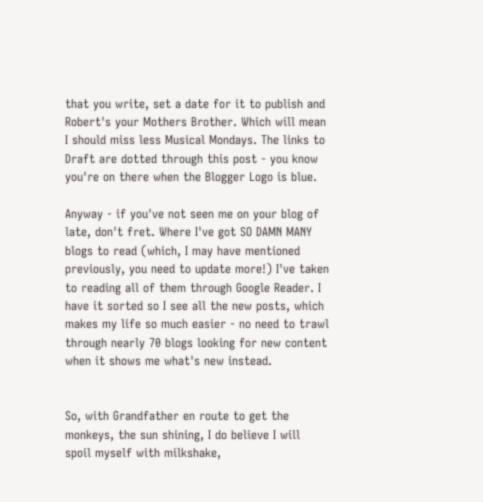that you write, set a date for it to publish and Robert's your Mothers Brother. Which will mean I should miss less Musical Mondays. The links to Draft are dotted through this post - you know you're on there when the Blogger Logo is blue.

Anyway - if you've not seen me on your blog of late, don't fret. Where I've got SO DAMN MANY blogs to read (which, I may have mentioned previously, you need to update more!) I've taken to reading all of them through Google Reader. I have it sorted so I see all the new posts, which makes my life so much easier - no need to trawl through nearly 70 blogs looking for new content when it shows me what's new instead.


So, with Grandfather en route to get the monkeys, the sun shining, I do believe I will spoil myself with milkshake,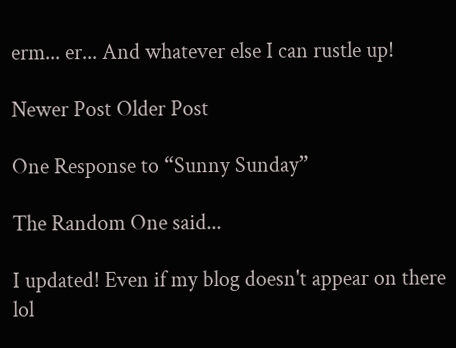erm... er... And whatever else I can rustle up!

Newer Post Older Post

One Response to “Sunny Sunday”

The Random One said...

I updated! Even if my blog doesn't appear on there lol